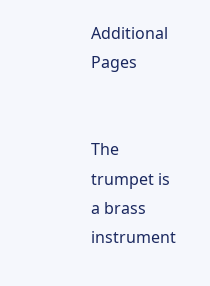Additional Pages


The trumpet is a brass instrument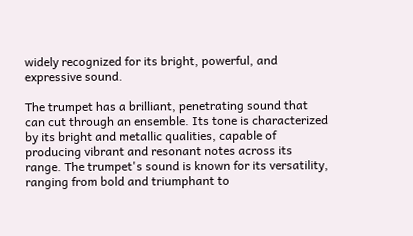widely recognized for its bright, powerful, and expressive sound.

The trumpet has a brilliant, penetrating sound that can cut through an ensemble. Its tone is characterized by its bright and metallic qualities, capable of producing vibrant and resonant notes across its range. The trumpet's sound is known for its versatility, ranging from bold and triumphant to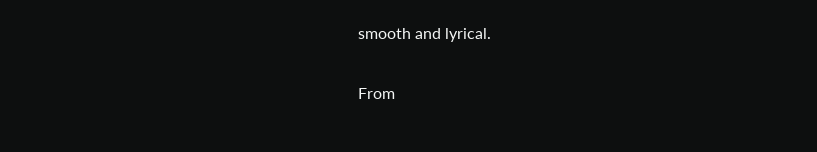smooth and lyrical.

From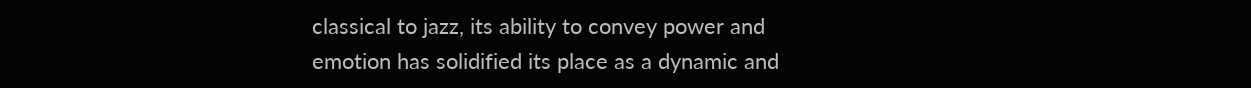classical to jazz, its ability to convey power and emotion has solidified its place as a dynamic and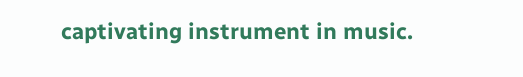captivating instrument in music.